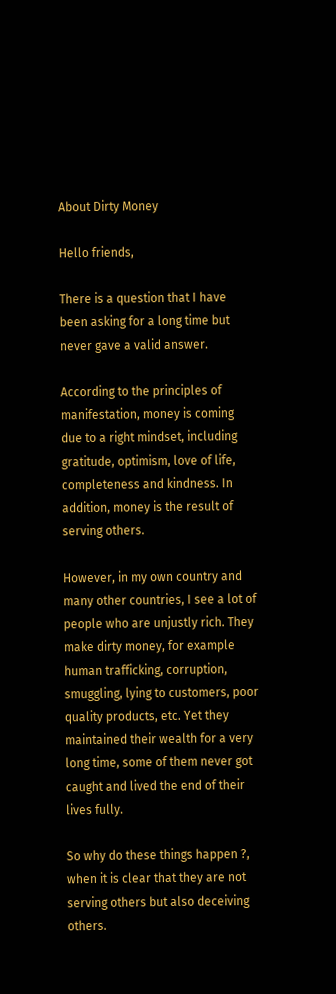About Dirty Money

Hello friends,

There is a question that I have been asking for a long time but never gave a valid answer.

According to the principles of manifestation, money is coming due to a right mindset, including gratitude, optimism, love of life, completeness and kindness. In addition, money is the result of serving others.

However, in my own country and many other countries, I see a lot of people who are unjustly rich. They make dirty money, for example human trafficking, corruption, smuggling, lying to customers, poor quality products, etc. Yet they maintained their wealth for a very long time, some of them never got caught and lived the end of their lives fully.

So why do these things happen ?, when it is clear that they are not serving others but also deceiving others.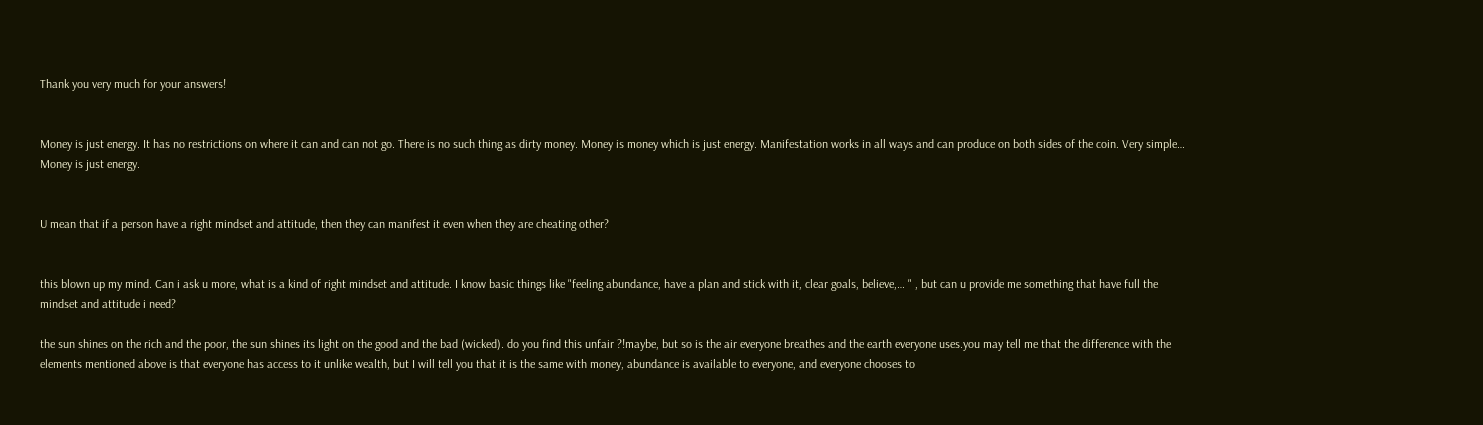Thank you very much for your answers!


Money is just energy. It has no restrictions on where it can and can not go. There is no such thing as dirty money. Money is money which is just energy. Manifestation works in all ways and can produce on both sides of the coin. Very simple… Money is just energy.


U mean that if a person have a right mindset and attitude, then they can manifest it even when they are cheating other?


this blown up my mind. Can i ask u more, what is a kind of right mindset and attitude. I know basic things like "feeling abundance, have a plan and stick with it, clear goals, believe,… " , but can u provide me something that have full the mindset and attitude i need?

the sun shines on the rich and the poor, the sun shines its light on the good and the bad (wicked). do you find this unfair ?!maybe, but so is the air everyone breathes and the earth everyone uses.you may tell me that the difference with the elements mentioned above is that everyone has access to it unlike wealth, but I will tell you that it is the same with money, abundance is available to everyone, and everyone chooses to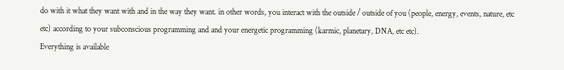do with it what they want with and in the way they want. in other words, you interact with the outside / outside of you (people, energy, events, nature, etc etc) according to your subconscious programming and and your energetic programming (karmic, planetary, DNA, etc etc).
Everything is available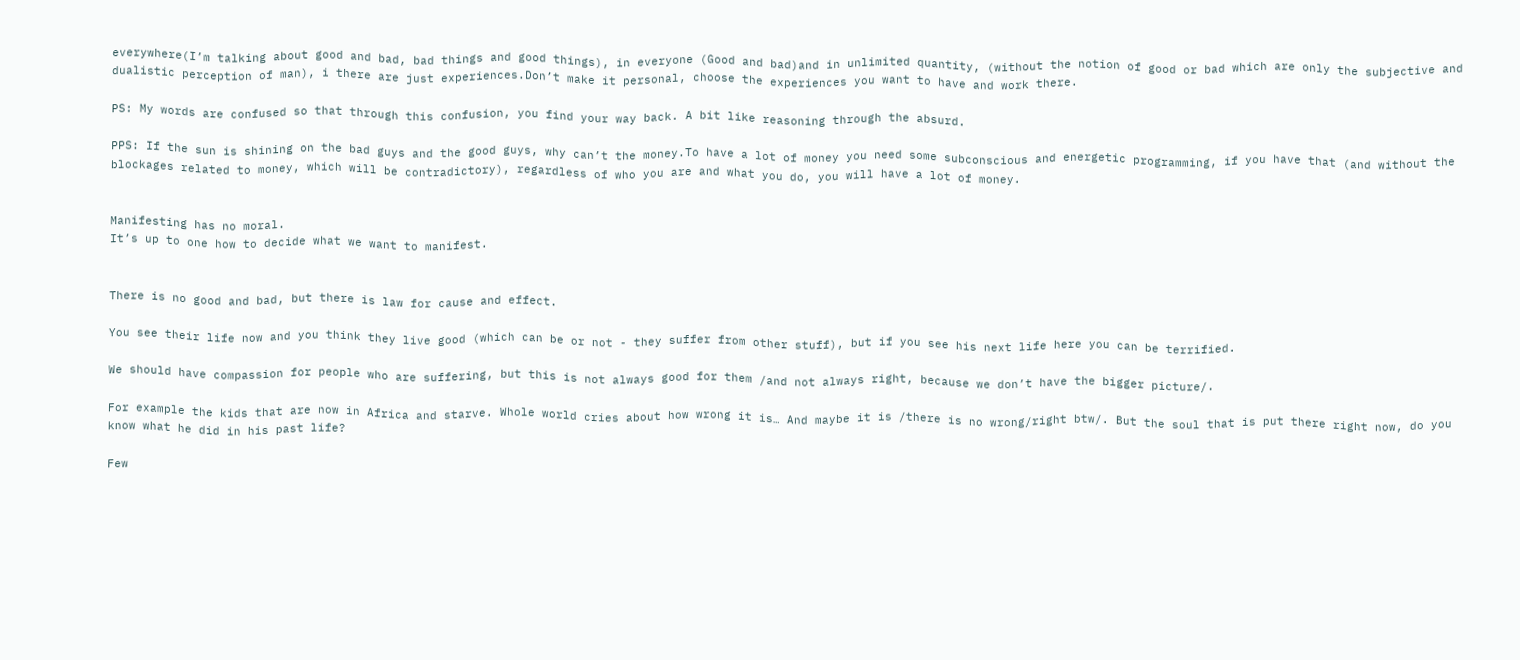everywhere(I’m talking about good and bad, bad things and good things), in everyone (Good and bad)and in unlimited quantity, (without the notion of good or bad which are only the subjective and dualistic perception of man), i there are just experiences.Don’t make it personal, choose the experiences you want to have and work there.

PS: My words are confused so that through this confusion, you find your way back. A bit like reasoning through the absurd.

PPS: If the sun is shining on the bad guys and the good guys, why can’t the money.To have a lot of money you need some subconscious and energetic programming, if you have that (and without the blockages related to money, which will be contradictory), regardless of who you are and what you do, you will have a lot of money.


Manifesting has no moral.
It’s up to one how to decide what we want to manifest.


There is no good and bad, but there is law for cause and effect.

You see their life now and you think they live good (which can be or not - they suffer from other stuff), but if you see his next life here you can be terrified.

We should have compassion for people who are suffering, but this is not always good for them /and not always right, because we don’t have the bigger picture/.

For example the kids that are now in Africa and starve. Whole world cries about how wrong it is… And maybe it is /there is no wrong/right btw/. But the soul that is put there right now, do you know what he did in his past life?

Few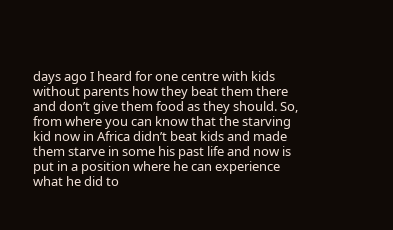days ago I heard for one centre with kids without parents how they beat them there and don’t give them food as they should. So, from where you can know that the starving kid now in Africa didn’t beat kids and made them starve in some his past life and now is put in a position where he can experience what he did to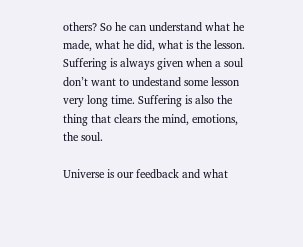others? So he can understand what he made, what he did, what is the lesson. Suffering is always given when a soul don’t want to undestand some lesson very long time. Suffering is also the thing that clears the mind, emotions, the soul.

Universe is our feedback and what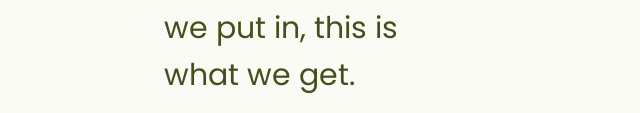we put in, this is what we get.